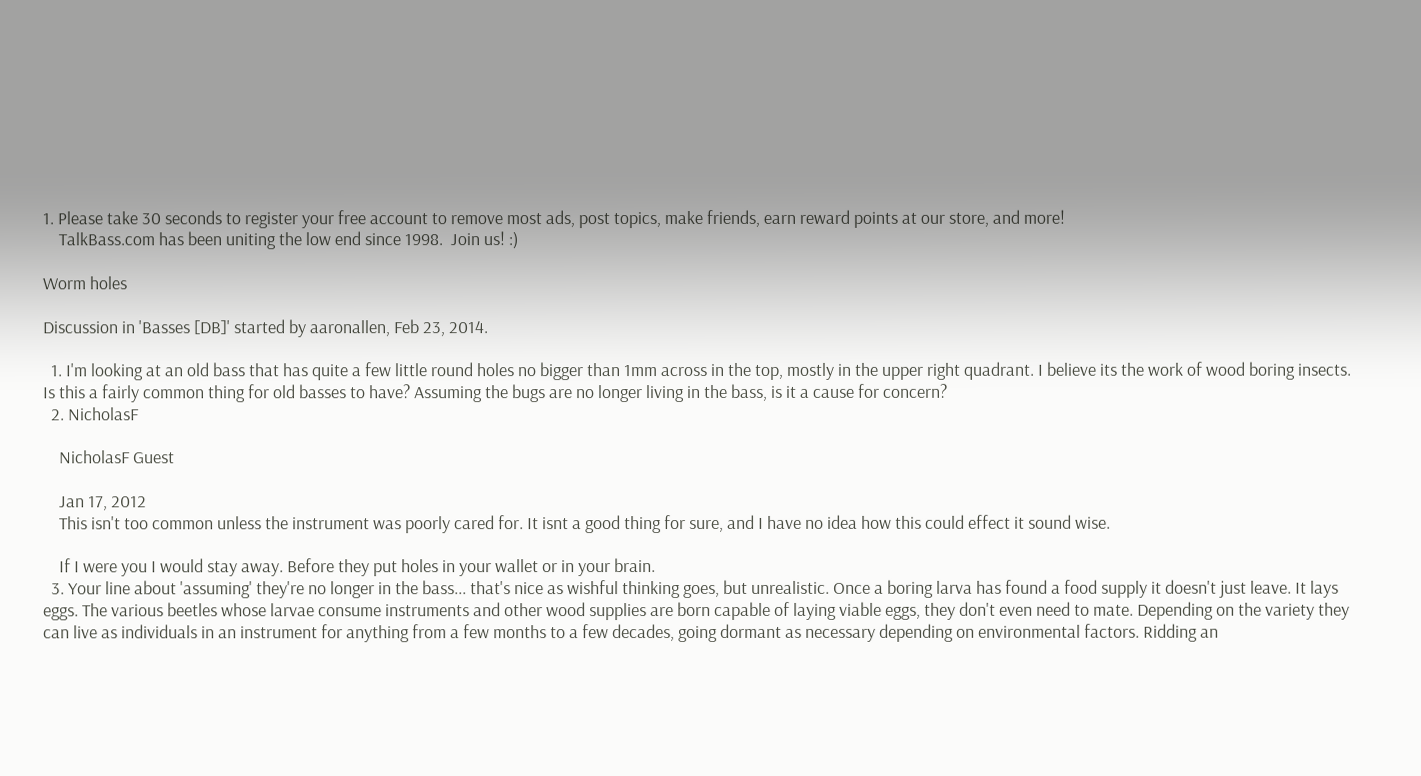1. Please take 30 seconds to register your free account to remove most ads, post topics, make friends, earn reward points at our store, and more!
    TalkBass.com has been uniting the low end since 1998.  Join us! :)

Worm holes

Discussion in 'Basses [DB]' started by aaronallen, Feb 23, 2014.

  1. I'm looking at an old bass that has quite a few little round holes no bigger than 1mm across in the top, mostly in the upper right quadrant. I believe its the work of wood boring insects. Is this a fairly common thing for old basses to have? Assuming the bugs are no longer living in the bass, is it a cause for concern?
  2. NicholasF

    NicholasF Guest

    Jan 17, 2012
    This isn't too common unless the instrument was poorly cared for. It isnt a good thing for sure, and I have no idea how this could effect it sound wise.

    If I were you I would stay away. Before they put holes in your wallet or in your brain.
  3. Your line about 'assuming' they're no longer in the bass... that's nice as wishful thinking goes, but unrealistic. Once a boring larva has found a food supply it doesn't just leave. It lays eggs. The various beetles whose larvae consume instruments and other wood supplies are born capable of laying viable eggs, they don't even need to mate. Depending on the variety they can live as individuals in an instrument for anything from a few months to a few decades, going dormant as necessary depending on environmental factors. Ridding an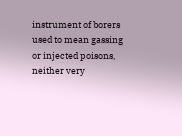instrument of borers used to mean gassing or injected poisons, neither very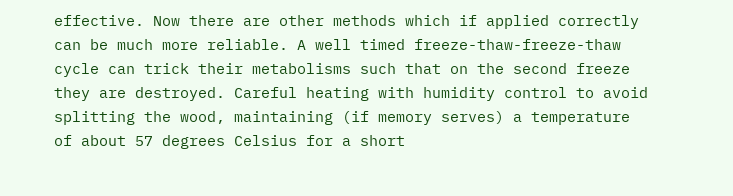effective. Now there are other methods which if applied correctly can be much more reliable. A well timed freeze-thaw-freeze-thaw cycle can trick their metabolisms such that on the second freeze they are destroyed. Careful heating with humidity control to avoid splitting the wood, maintaining (if memory serves) a temperature of about 57 degrees Celsius for a short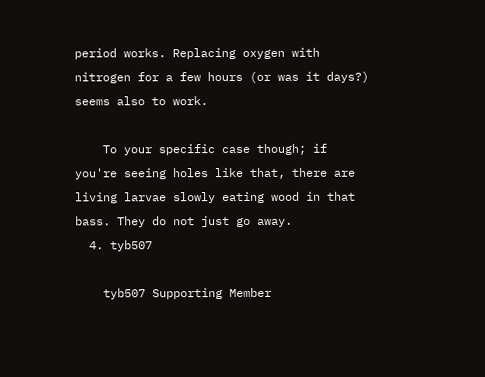period works. Replacing oxygen with nitrogen for a few hours (or was it days?) seems also to work.

    To your specific case though; if you're seeing holes like that, there are living larvae slowly eating wood in that bass. They do not just go away.
  4. tyb507

    tyb507 Supporting Member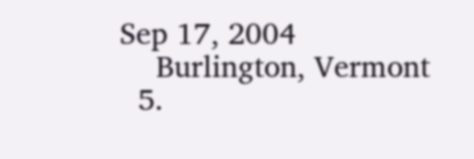Sep 17, 2004
    Burlington, Vermont
  5.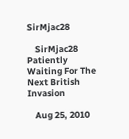SirMjac28

    SirMjac28 Patiently Waiting For The Next British Invasion

    Aug 25, 2010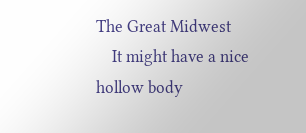The Great Midwest
    It might have a nice hollow body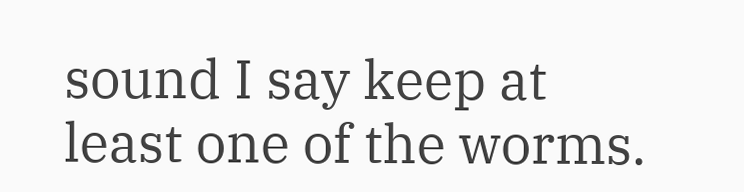sound I say keep at least one of the worms.